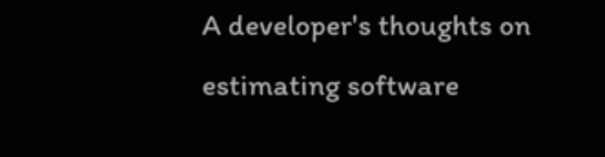A developer's thoughts on estimating software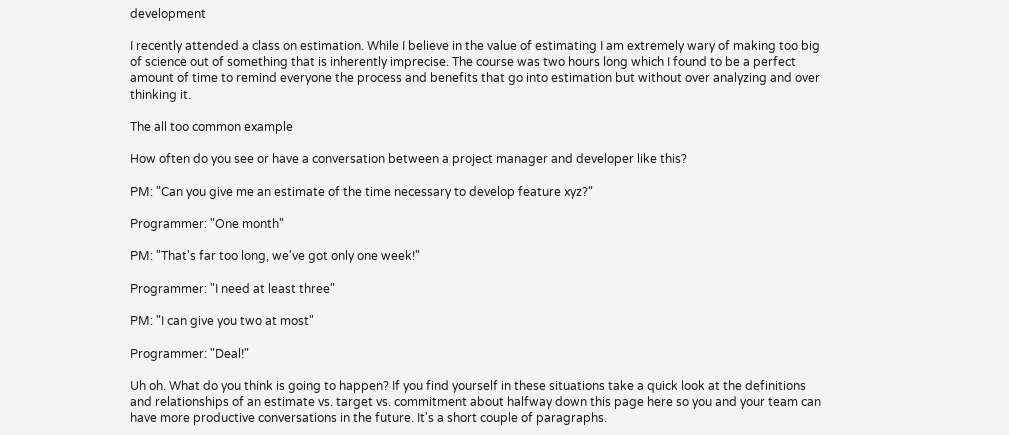development

I recently attended a class on estimation. While I believe in the value of estimating I am extremely wary of making too big of science out of something that is inherently imprecise. The course was two hours long which I found to be a perfect amount of time to remind everyone the process and benefits that go into estimation but without over analyzing and over thinking it.

The all too common example

How often do you see or have a conversation between a project manager and developer like this?

PM: "Can you give me an estimate of the time necessary to develop feature xyz?"

Programmer: "One month"

PM: "That's far too long, we've got only one week!"

Programmer: "I need at least three"

PM: "I can give you two at most"

Programmer: "Deal!"

Uh oh. What do you think is going to happen? If you find yourself in these situations take a quick look at the definitions and relationships of an estimate vs. target vs. commitment about halfway down this page here so you and your team can have more productive conversations in the future. It's a short couple of paragraphs.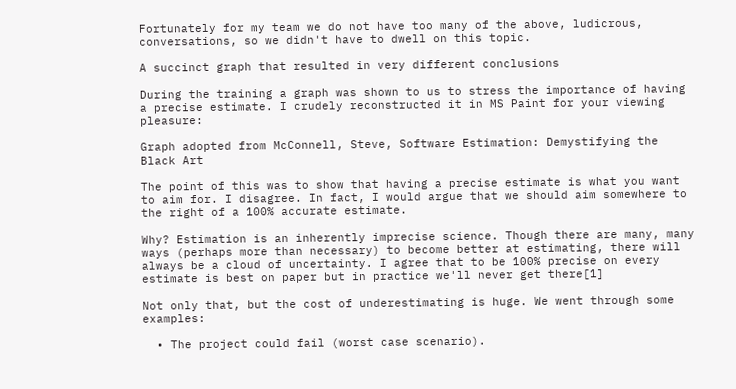Fortunately for my team we do not have too many of the above, ludicrous, conversations, so we didn't have to dwell on this topic.

A succinct graph that resulted in very different conclusions

During the training a graph was shown to us to stress the importance of having a precise estimate. I crudely reconstructed it in MS Paint for your viewing pleasure:

Graph adopted from McConnell, Steve, Software Estimation: Demystifying the Black Art

The point of this was to show that having a precise estimate is what you want to aim for. I disagree. In fact, I would argue that we should aim somewhere to the right of a 100% accurate estimate.

Why? Estimation is an inherently imprecise science. Though there are many, many ways (perhaps more than necessary) to become better at estimating, there will always be a cloud of uncertainty. I agree that to be 100% precise on every estimate is best on paper but in practice we'll never get there[1]

Not only that, but the cost of underestimating is huge. We went through some examples:

  • The project could fail (worst case scenario).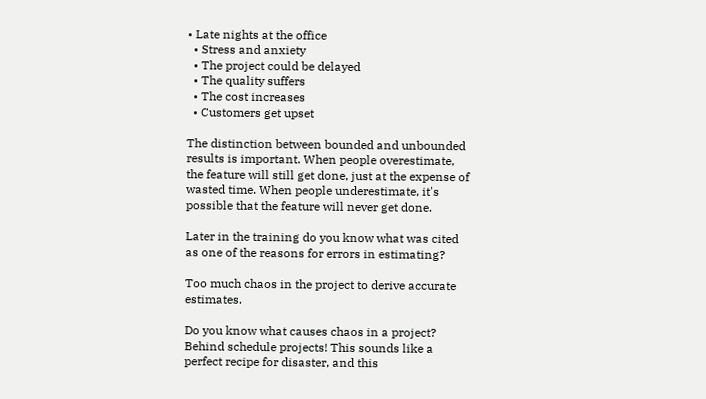• Late nights at the office
  • Stress and anxiety
  • The project could be delayed
  • The quality suffers
  • The cost increases
  • Customers get upset

The distinction between bounded and unbounded results is important. When people overestimate, the feature will still get done, just at the expense of wasted time. When people underestimate, it's possible that the feature will never get done.

Later in the training do you know what was cited as one of the reasons for errors in estimating?

Too much chaos in the project to derive accurate estimates.

Do you know what causes chaos in a project? Behind schedule projects! This sounds like a perfect recipe for disaster, and this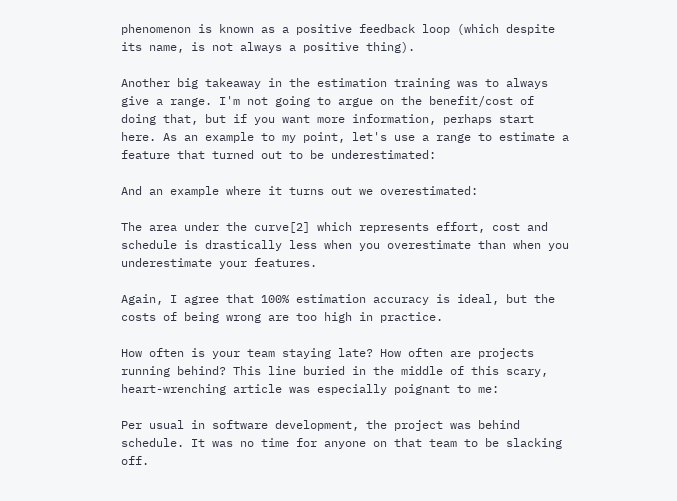phenomenon is known as a positive feedback loop (which despite its name, is not always a positive thing).

Another big takeaway in the estimation training was to always give a range. I'm not going to argue on the benefit/cost of doing that, but if you want more information, perhaps start here. As an example to my point, let's use a range to estimate a feature that turned out to be underestimated:

And an example where it turns out we overestimated:

The area under the curve[2] which represents effort, cost and schedule is drastically less when you overestimate than when you underestimate your features.

Again, I agree that 100% estimation accuracy is ideal, but the costs of being wrong are too high in practice.

How often is your team staying late? How often are projects running behind? This line buried in the middle of this scary, heart-wrenching article was especially poignant to me:

Per usual in software development, the project was behind schedule. It was no time for anyone on that team to be slacking off.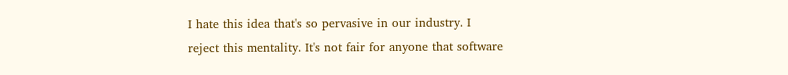I hate this idea that's so pervasive in our industry. I reject this mentality. It's not fair for anyone that software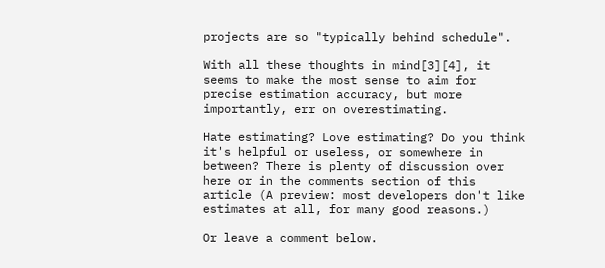projects are so "typically behind schedule".

With all these thoughts in mind[3][4], it seems to make the most sense to aim for precise estimation accuracy, but more importantly, err on overestimating.

Hate estimating? Love estimating? Do you think it's helpful or useless, or somewhere in between? There is plenty of discussion over here or in the comments section of this article (A preview: most developers don't like estimates at all, for many good reasons.)

Or leave a comment below.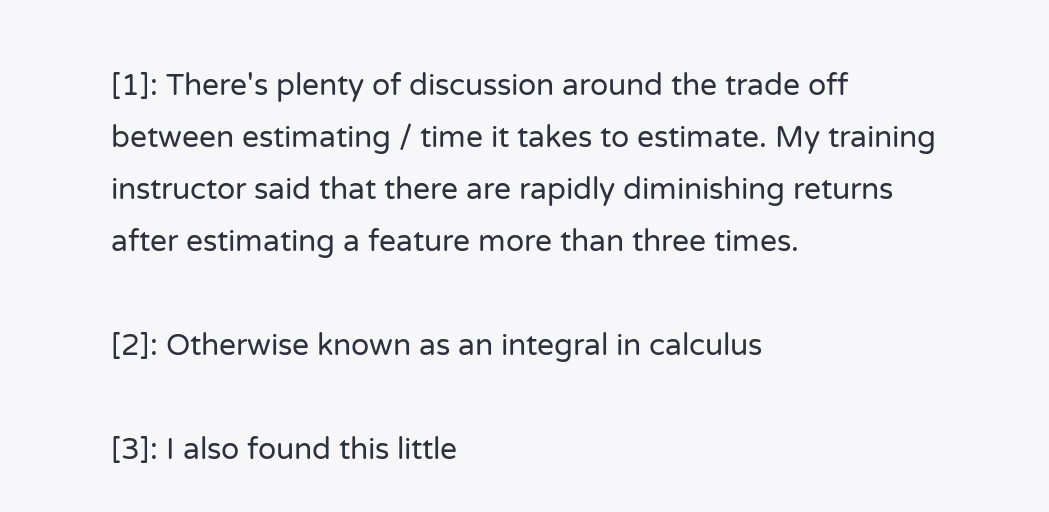[1]: There's plenty of discussion around the trade off between estimating / time it takes to estimate. My training instructor said that there are rapidly diminishing returns after estimating a feature more than three times.

[2]: Otherwise known as an integral in calculus

[3]: I also found this little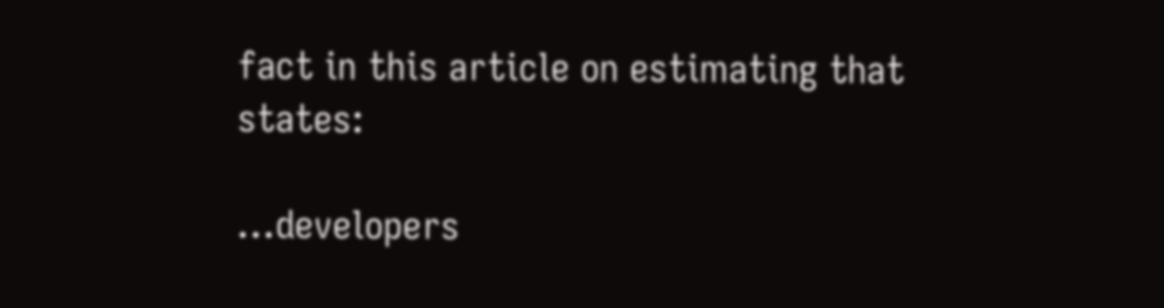fact in this article on estimating that states:

...developers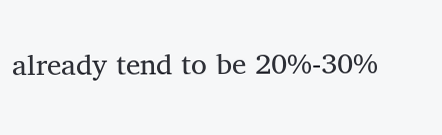already tend to be 20%-30%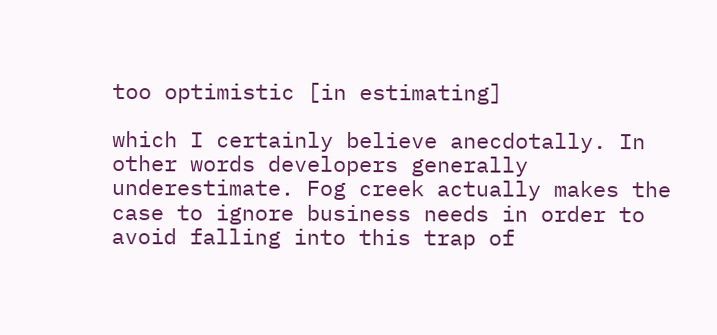too optimistic [in estimating]

which I certainly believe anecdotally. In other words developers generally underestimate. Fog creek actually makes the case to ignore business needs in order to avoid falling into this trap of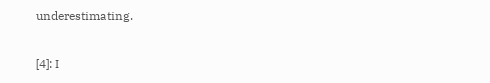underestimating.

[4]: I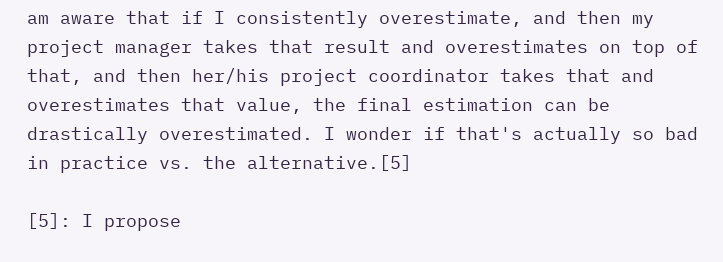am aware that if I consistently overestimate, and then my project manager takes that result and overestimates on top of that, and then her/his project coordinator takes that and overestimates that value, the final estimation can be drastically overestimated. I wonder if that's actually so bad in practice vs. the alternative.[5]

[5]: I propose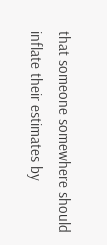that someone somewhere should inflate their estimates by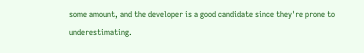some amount, and the developer is a good candidate since they're prone to underestimating.